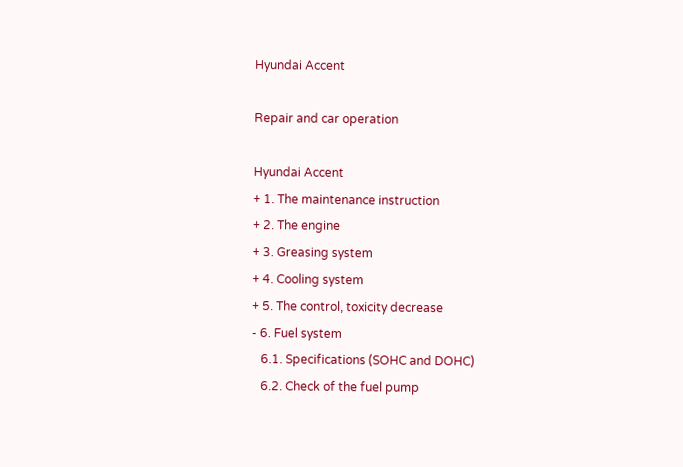Hyundai Accent

Repair and car operation

Hyundai Accent
+ 1. The maintenance instruction
+ 2. The engine
+ 3. Greasing system
+ 4. Cooling system
+ 5. The control, toxicity decrease
- 6. Fuel system
   6.1. Specifications (SOHC and DOHC)
   6.2. Check of the fuel pump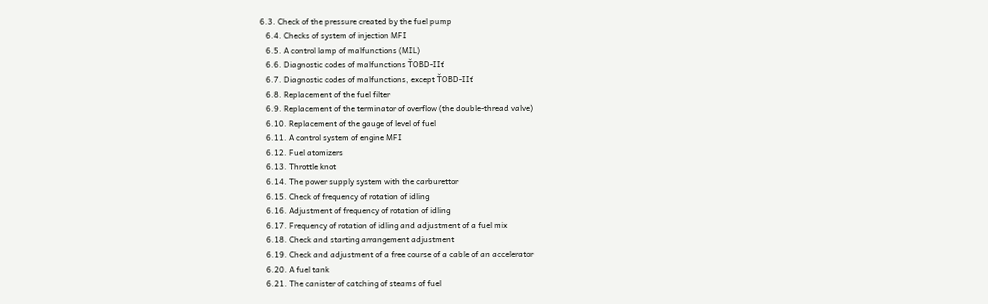6.3. Check of the pressure created by the fuel pump
   6.4. Checks of system of injection MFI
   6.5. A control lamp of malfunctions (MIL)
   6.6. Diagnostic codes of malfunctions ŤOBD-IIť
   6.7. Diagnostic codes of malfunctions, except ŤOBD-IIť
   6.8. Replacement of the fuel filter
   6.9. Replacement of the terminator of overflow (the double-thread valve)
   6.10. Replacement of the gauge of level of fuel
   6.11. A control system of engine MFI
   6.12. Fuel atomizers
   6.13. Throttle knot
   6.14. The power supply system with the carburettor
   6.15. Check of frequency of rotation of idling
   6.16. Adjustment of frequency of rotation of idling
   6.17. Frequency of rotation of idling and adjustment of a fuel mix
   6.18. Check and starting arrangement adjustment
   6.19. Check and adjustment of a free course of a cable of an accelerator
   6.20. A fuel tank
   6.21. The canister of catching of steams of fuel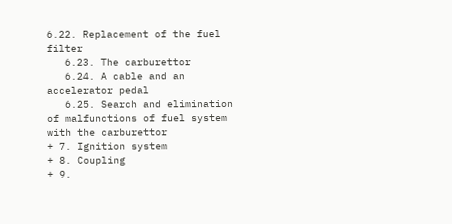6.22. Replacement of the fuel filter
   6.23. The carburettor
   6.24. A cable and an accelerator pedal
   6.25. Search and elimination of malfunctions of fuel system with the carburettor
+ 7. Ignition system
+ 8. Coupling
+ 9.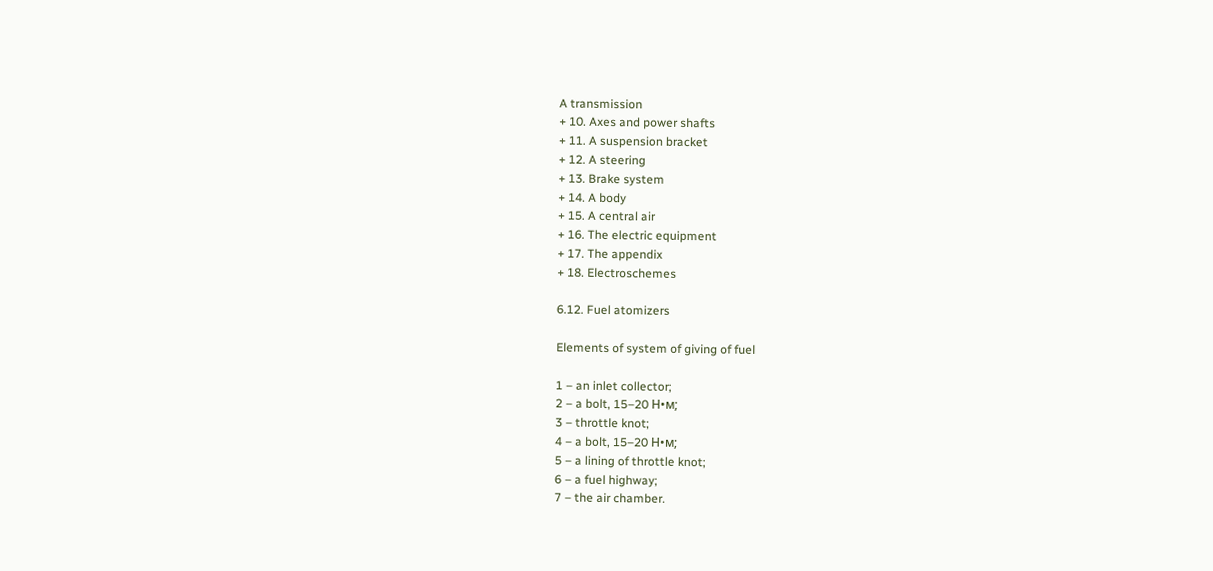A transmission
+ 10. Axes and power shafts
+ 11. A suspension bracket
+ 12. A steering
+ 13. Brake system
+ 14. A body
+ 15. A central air
+ 16. The electric equipment
+ 17. The appendix
+ 18. Electroschemes

6.12. Fuel atomizers

Elements of system of giving of fuel

1 – an inlet collector;
2 – a bolt, 15–20 Н•м;
3 – throttle knot;
4 – a bolt, 15–20 Н•м;
5 – a lining of throttle knot;
6 – a fuel highway;
7 – the air chamber.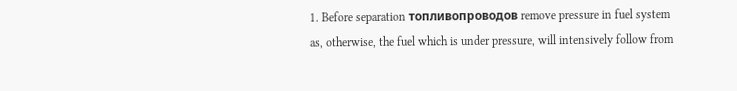1. Before separation топливопроводов remove pressure in fuel system as, otherwise, the fuel which is under pressure, will intensively follow from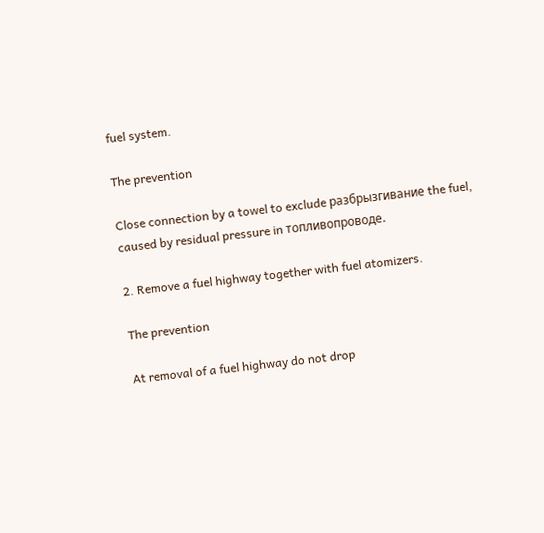fuel system.

The prevention

Close connection by a towel to exclude разбрызгивание the fuel, caused by residual pressure in топливопроводе.

2. Remove a fuel highway together with fuel atomizers.

The prevention

At removal of a fuel highway do not drop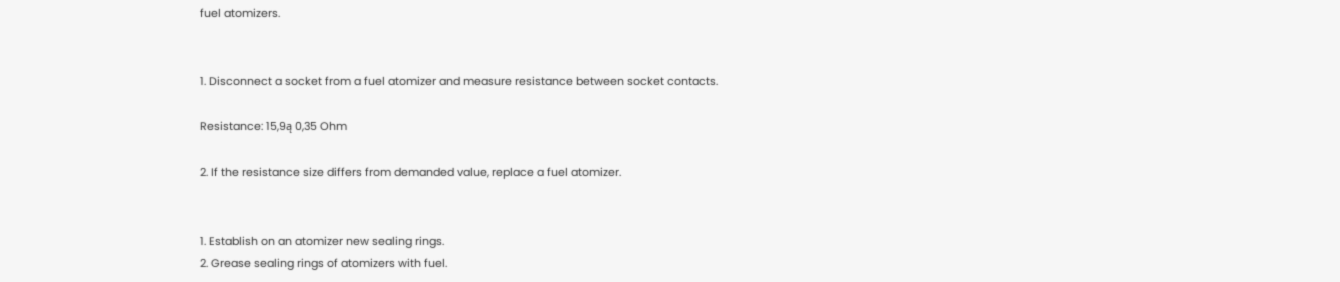fuel atomizers.


1. Disconnect a socket from a fuel atomizer and measure resistance between socket contacts.

Resistance: 15,9ą 0,35 Ohm

2. If the resistance size differs from demanded value, replace a fuel atomizer.


1. Establish on an atomizer new sealing rings.
2. Grease sealing rings of atomizers with fuel.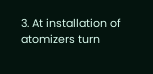3. At installation of atomizers turn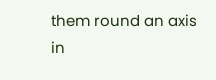them round an axis in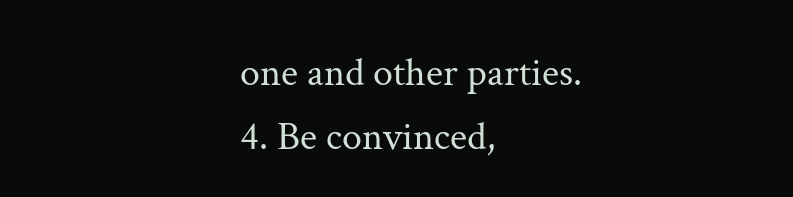one and other parties.
4. Be convinced,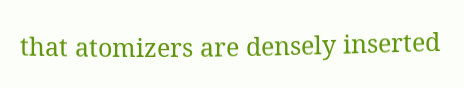that atomizers are densely inserted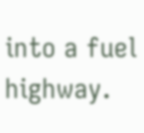into a fuel highway.